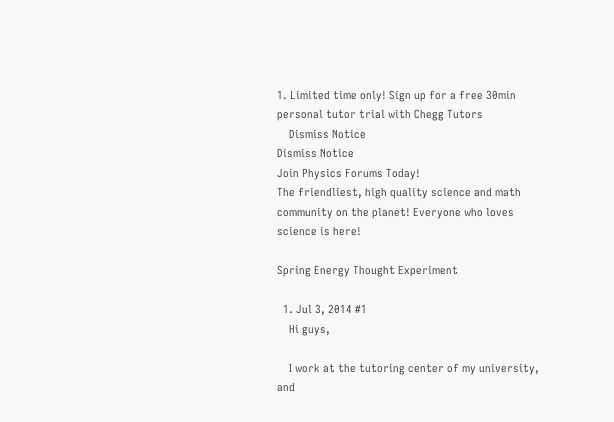1. Limited time only! Sign up for a free 30min personal tutor trial with Chegg Tutors
    Dismiss Notice
Dismiss Notice
Join Physics Forums Today!
The friendliest, high quality science and math community on the planet! Everyone who loves science is here!

Spring Energy Thought Experiment

  1. Jul 3, 2014 #1
    Hi guys,

    I work at the tutoring center of my university, and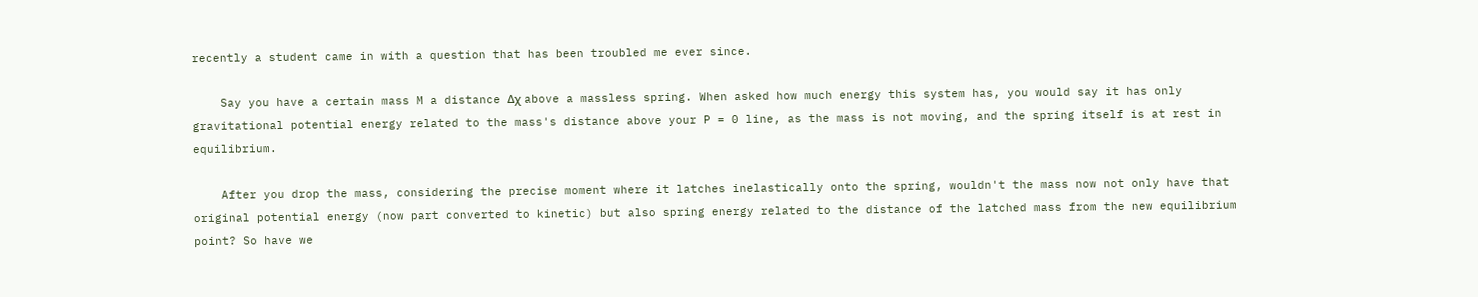recently a student came in with a question that has been troubled me ever since.

    Say you have a certain mass M a distance Δχ above a massless spring. When asked how much energy this system has, you would say it has only gravitational potential energy related to the mass's distance above your P = 0 line, as the mass is not moving, and the spring itself is at rest in equilibrium.

    After you drop the mass, considering the precise moment where it latches inelastically onto the spring, wouldn't the mass now not only have that original potential energy (now part converted to kinetic) but also spring energy related to the distance of the latched mass from the new equilibrium point? So have we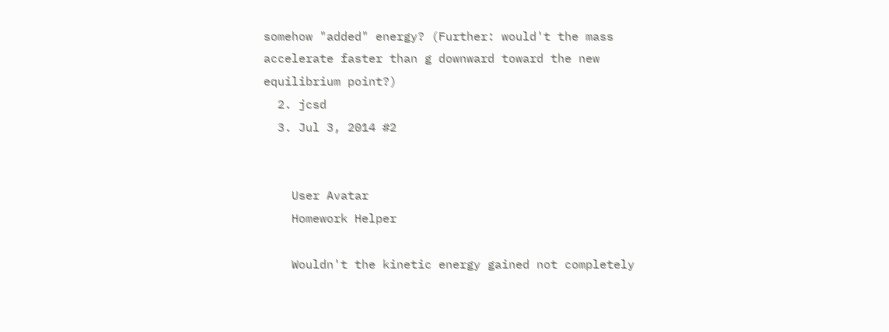somehow "added" energy? (Further: would't the mass accelerate faster than g downward toward the new equilibrium point?)
  2. jcsd
  3. Jul 3, 2014 #2


    User Avatar
    Homework Helper

    Wouldn't the kinetic energy gained not completely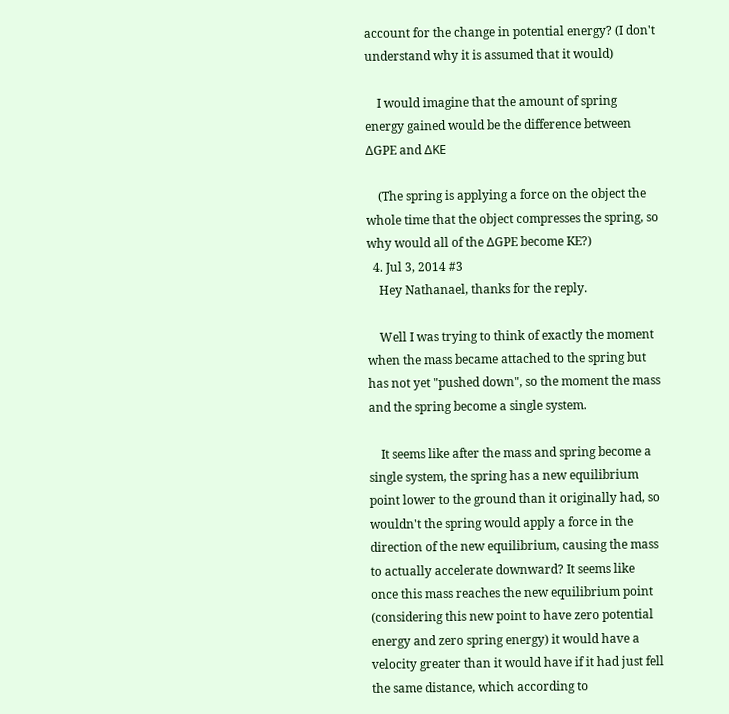account for the change in potential energy? (I don't understand why it is assumed that it would)

    I would imagine that the amount of spring energy gained would be the difference between ΔGPE and ΔKE

    (The spring is applying a force on the object the whole time that the object compresses the spring, so why would all of the ΔGPE become KE?)
  4. Jul 3, 2014 #3
    Hey Nathanael, thanks for the reply.

    Well I was trying to think of exactly the moment when the mass became attached to the spring but has not yet "pushed down", so the moment the mass and the spring become a single system.

    It seems like after the mass and spring become a single system, the spring has a new equilibrium point lower to the ground than it originally had, so wouldn't the spring would apply a force in the direction of the new equilibrium, causing the mass to actually accelerate downward? It seems like once this mass reaches the new equilibrium point (considering this new point to have zero potential energy and zero spring energy) it would have a velocity greater than it would have if it had just fell the same distance, which according to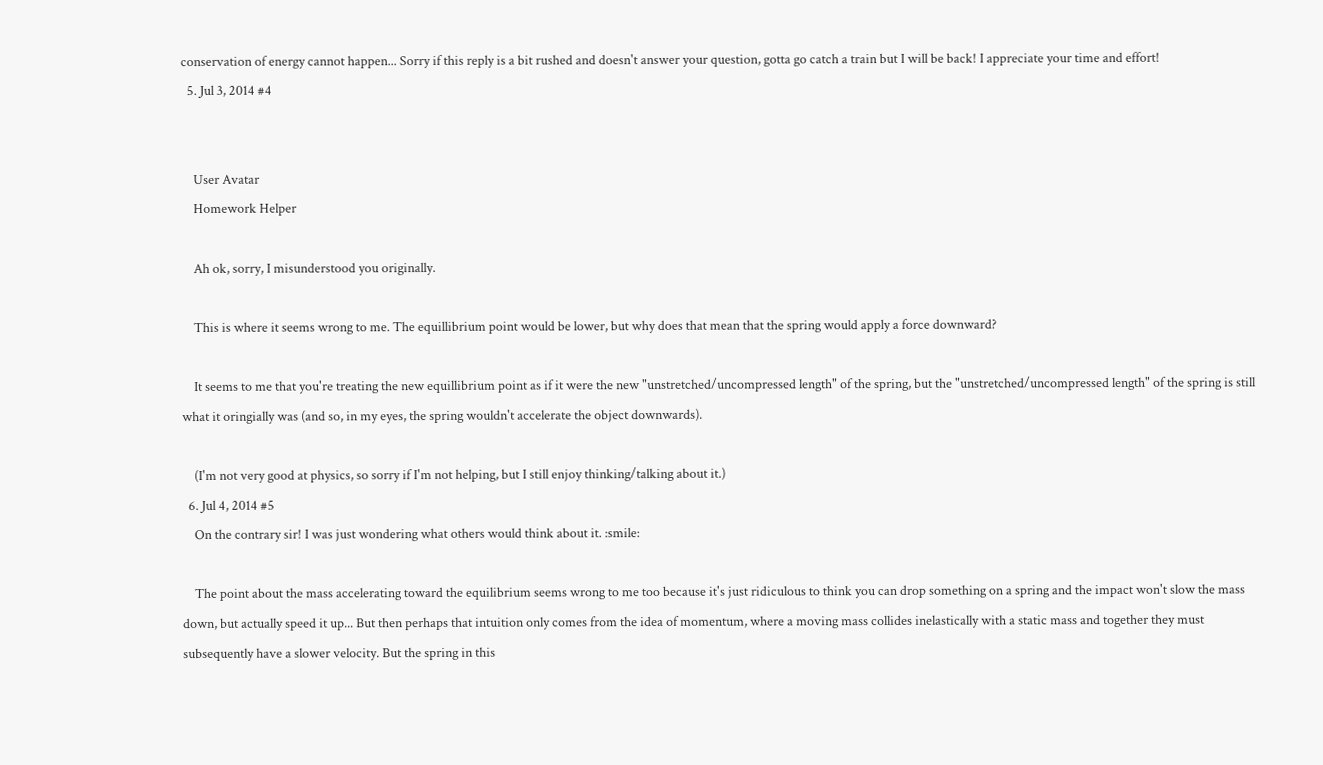conservation of energy cannot happen... Sorry if this reply is a bit rushed and doesn't answer your question, gotta go catch a train but I will be back! I appreciate your time and effort!
  5. Jul 3, 2014 #4


    User Avatar
    Homework Helper

    Ah ok, sorry, I misunderstood you originally.

    This is where it seems wrong to me. The equillibrium point would be lower, but why does that mean that the spring would apply a force downward?

    It seems to me that you're treating the new equillibrium point as if it were the new "unstretched/uncompressed length" of the spring, but the "unstretched/uncompressed length" of the spring is still what it oringially was (and so, in my eyes, the spring wouldn't accelerate the object downwards).

    (I'm not very good at physics, so sorry if I'm not helping, but I still enjoy thinking/talking about it.)
  6. Jul 4, 2014 #5
    On the contrary sir! I was just wondering what others would think about it. :smile:

    The point about the mass accelerating toward the equilibrium seems wrong to me too because it's just ridiculous to think you can drop something on a spring and the impact won't slow the mass down, but actually speed it up... But then perhaps that intuition only comes from the idea of momentum, where a moving mass collides inelastically with a static mass and together they must subsequently have a slower velocity. But the spring in this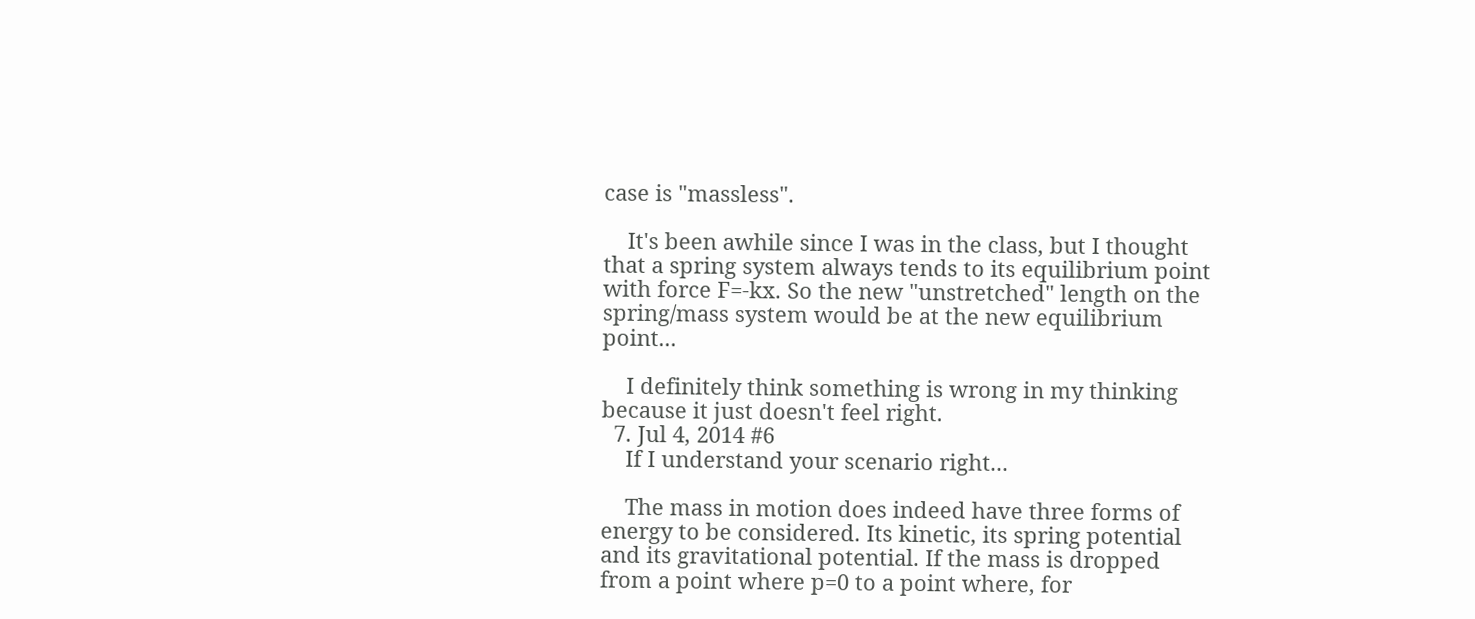case is "massless".

    It's been awhile since I was in the class, but I thought that a spring system always tends to its equilibrium point with force F=-kx. So the new "unstretched" length on the spring/mass system would be at the new equilibrium point...

    I definitely think something is wrong in my thinking because it just doesn't feel right.
  7. Jul 4, 2014 #6
    If I understand your scenario right...

    The mass in motion does indeed have three forms of energy to be considered. Its kinetic, its spring potential and its gravitational potential. If the mass is dropped from a point where p=0 to a point where, for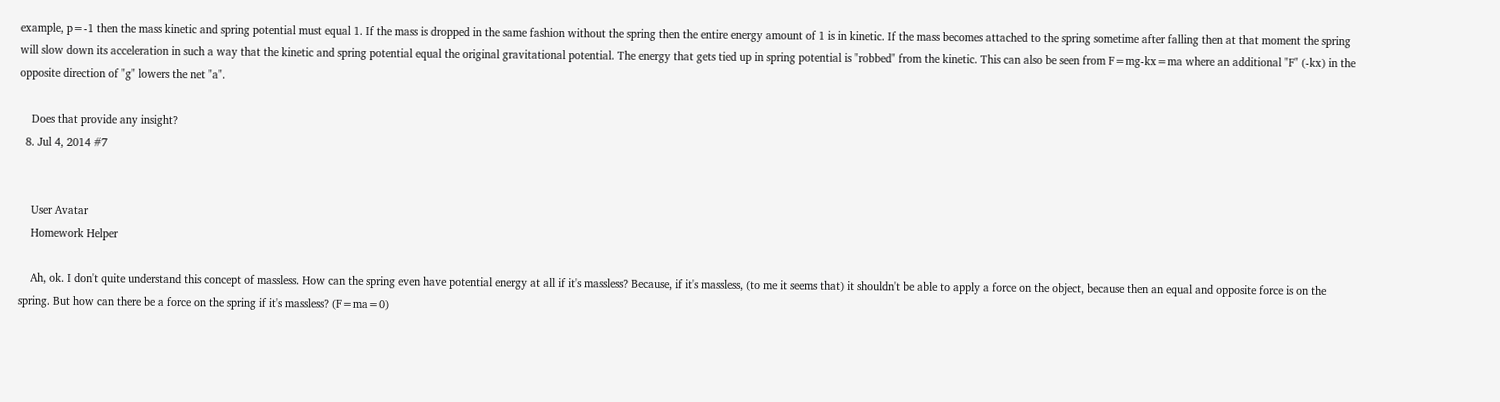example, p=-1 then the mass kinetic and spring potential must equal 1. If the mass is dropped in the same fashion without the spring then the entire energy amount of 1 is in kinetic. If the mass becomes attached to the spring sometime after falling then at that moment the spring will slow down its acceleration in such a way that the kinetic and spring potential equal the original gravitational potential. The energy that gets tied up in spring potential is "robbed" from the kinetic. This can also be seen from F=mg-kx=ma where an additional "F" (-kx) in the opposite direction of "g" lowers the net "a".

    Does that provide any insight?
  8. Jul 4, 2014 #7


    User Avatar
    Homework Helper

    Ah, ok. I don't quite understand this concept of massless. How can the spring even have potential energy at all if it's massless? Because, if it's massless, (to me it seems that) it shouldn't be able to apply a force on the object, because then an equal and opposite force is on the spring. But how can there be a force on the spring if it's massless? (F=ma=0)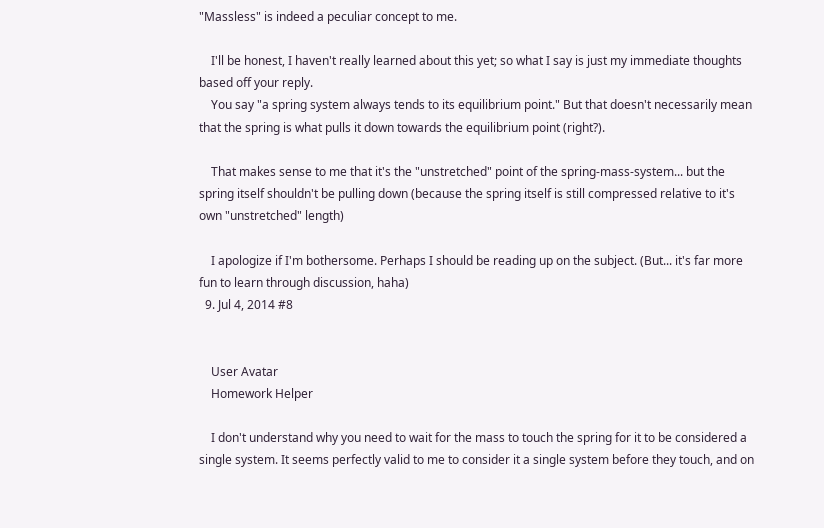"Massless" is indeed a peculiar concept to me.

    I'll be honest, I haven't really learned about this yet; so what I say is just my immediate thoughts based off your reply.
    You say "a spring system always tends to its equilibrium point." But that doesn't necessarily mean that the spring is what pulls it down towards the equilibrium point (right?).

    That makes sense to me that it's the "unstretched" point of the spring-mass-system... but the spring itself shouldn't be pulling down (because the spring itself is still compressed relative to it's own "unstretched" length)

    I apologize if I'm bothersome. Perhaps I should be reading up on the subject. (But... it's far more fun to learn through discussion, haha)
  9. Jul 4, 2014 #8


    User Avatar
    Homework Helper

    I don't understand why you need to wait for the mass to touch the spring for it to be considered a single system. It seems perfectly valid to me to consider it a single system before they touch, and on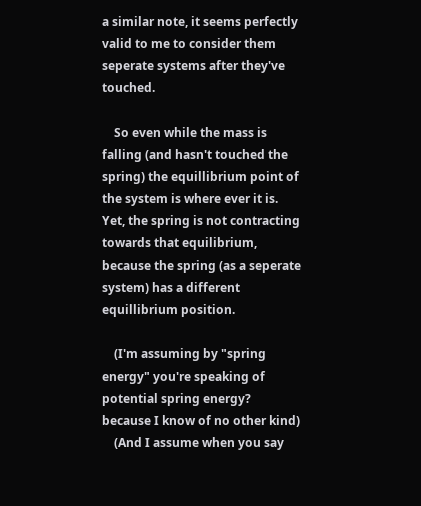a similar note, it seems perfectly valid to me to consider them seperate systems after they've touched.

    So even while the mass is falling (and hasn't touched the spring) the equillibrium point of the system is where ever it is. Yet, the spring is not contracting towards that equilibrium, because the spring (as a seperate system) has a different equillibrium position.

    (I'm assuming by "spring energy" you're speaking of potential spring energy? because I know of no other kind)
    (And I assume when you say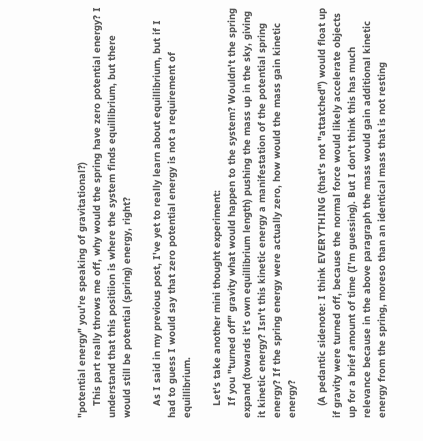"potential energy" you're speaking of gravitational?)
    This part really throws me off, why would the spring have zero potential energy? I understand that this positiion is where the system finds equillibrium, but there would still be potential (spring) energy, right?

    As I said in my previous post, I've yet to really learn about equillibrium, but if I had to guess I would say that zero potential energy is not a requirement of equillibrium.

    Let's take another mini thought experiment:
    If you "turned off" gravity what would happen to the system? Wouldn't the spring expand (towards it's own equillibrium length) pushing the mass up in the sky, giving it kinetic energy? Isn't this kinetic energy a manifestation of the potential spring energy? If the spring energy were actually zero, how would the mass gain kinetic energy?

    (A pedantic sidenote: I think EVERYTHING (that's not "attatched") would float up if gravity were turned off, because the normal force would likely accelerate objects up for a brief amount of time (I'm guessing). But I don't think this has much relevance because in the above paragraph the mass would gain additional kinetic energy from the spring, moreso than an identical mass that is not resting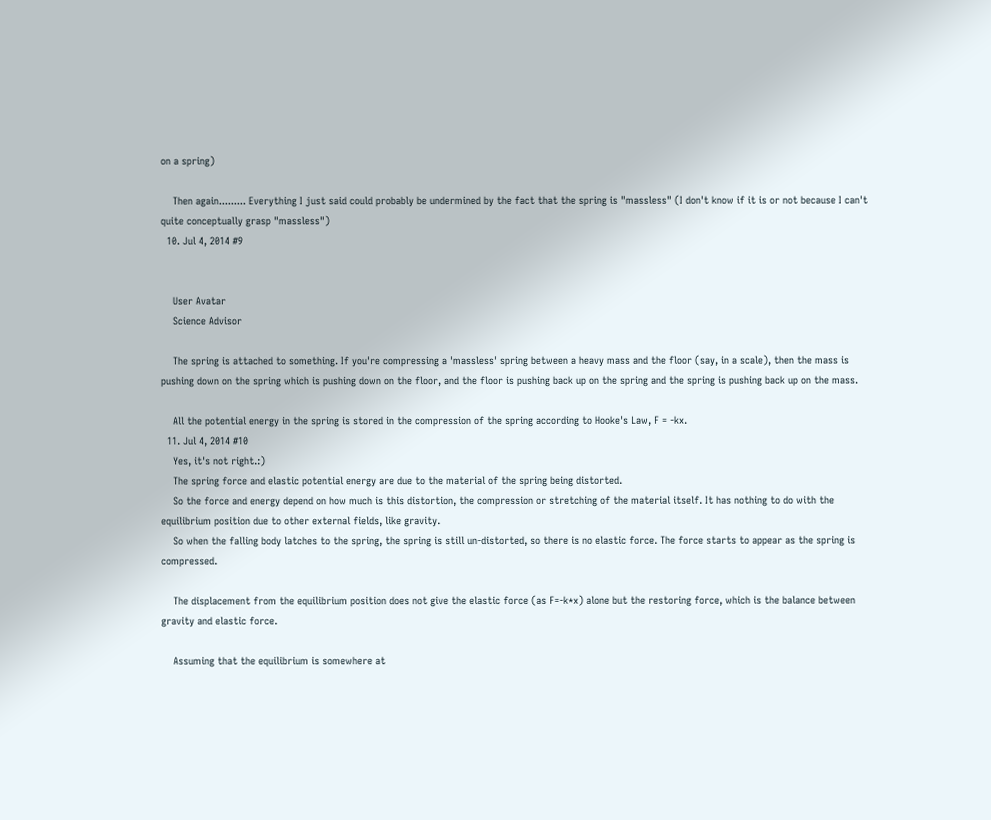on a spring)

    Then again......... Everything I just said could probably be undermined by the fact that the spring is "massless" (I don't know if it is or not because I can't quite conceptually grasp "massless")
  10. Jul 4, 2014 #9


    User Avatar
    Science Advisor

    The spring is attached to something. If you're compressing a 'massless' spring between a heavy mass and the floor (say, in a scale), then the mass is pushing down on the spring which is pushing down on the floor, and the floor is pushing back up on the spring and the spring is pushing back up on the mass.

    All the potential energy in the spring is stored in the compression of the spring according to Hooke's Law, F = -kx.
  11. Jul 4, 2014 #10
    Yes, it's not right.:)
    The spring force and elastic potential energy are due to the material of the spring being distorted.
    So the force and energy depend on how much is this distortion, the compression or stretching of the material itself. It has nothing to do with the equilibrium position due to other external fields, like gravity.
    So when the falling body latches to the spring, the spring is still un-distorted, so there is no elastic force. The force starts to appear as the spring is compressed.

    The displacement from the equilibrium position does not give the elastic force (as F=-k*x) alone but the restoring force, which is the balance between gravity and elastic force.

    Assuming that the equilibrium is somewhere at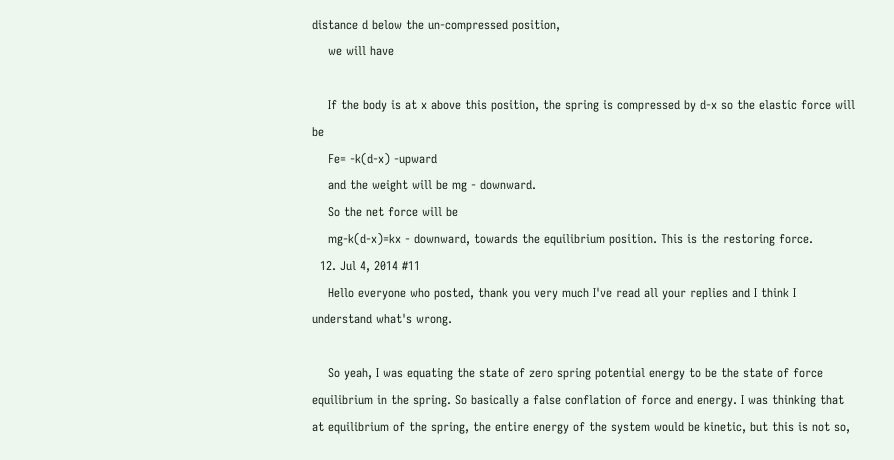distance d below the un-compressed position,
    we will have

    If the body is at x above this position, the spring is compressed by d-x so the elastic force will be
    Fe= -k(d-x) -upward
    and the weight will be mg - downward.
    So the net force will be
    mg-k(d-x)=kx - downward, towards the equilibrium position. This is the restoring force.
  12. Jul 4, 2014 #11
    Hello everyone who posted, thank you very much I've read all your replies and I think I understand what's wrong.

    So yeah, I was equating the state of zero spring potential energy to be the state of force equilibrium in the spring. So basically a false conflation of force and energy. I was thinking that at equilibrium of the spring, the entire energy of the system would be kinetic, but this is not so,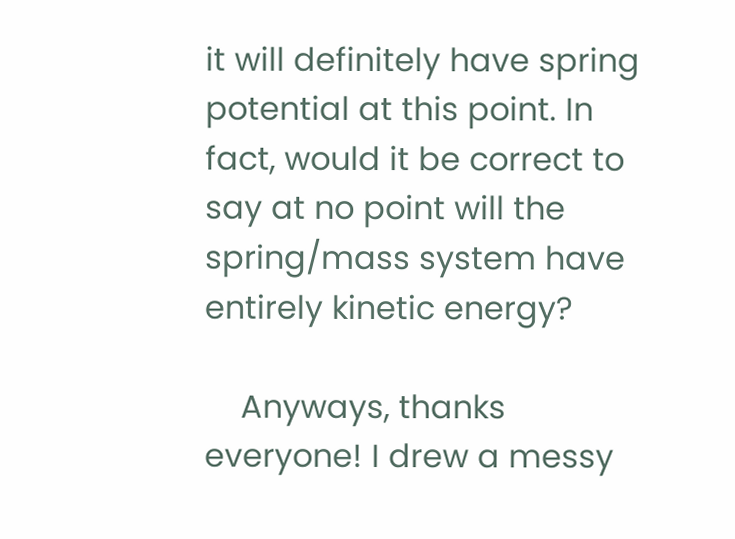it will definitely have spring potential at this point. In fact, would it be correct to say at no point will the spring/mass system have entirely kinetic energy?

    Anyways, thanks everyone! I drew a messy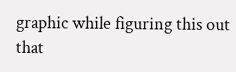graphic while figuring this out that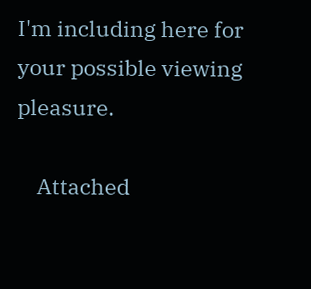I'm including here for your possible viewing pleasure.

    Attached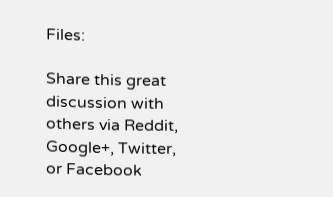Files:

Share this great discussion with others via Reddit, Google+, Twitter, or Facebook